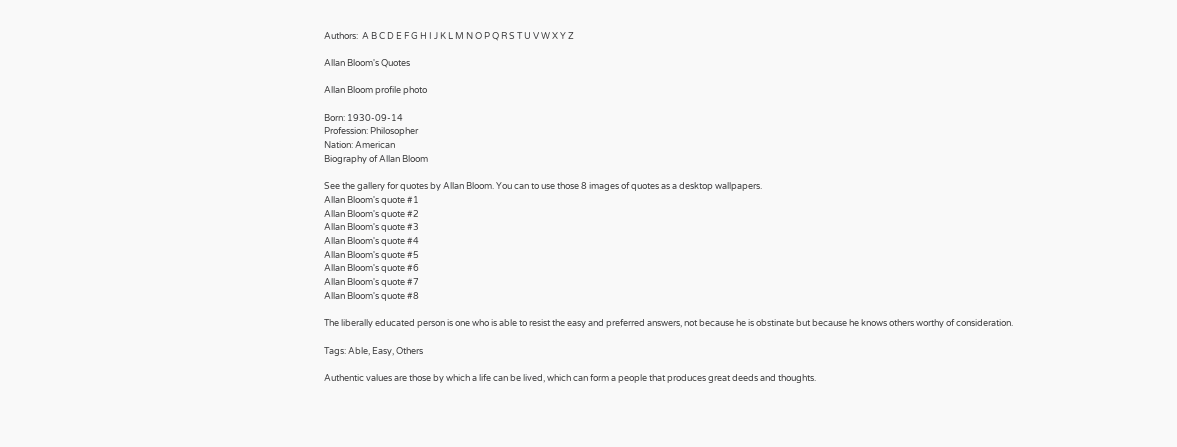Authors:  A B C D E F G H I J K L M N O P Q R S T U V W X Y Z

Allan Bloom's Quotes

Allan Bloom profile photo

Born: 1930-09-14
Profession: Philosopher
Nation: American
Biography of Allan Bloom

See the gallery for quotes by Allan Bloom. You can to use those 8 images of quotes as a desktop wallpapers.
Allan Bloom's quote #1
Allan Bloom's quote #2
Allan Bloom's quote #3
Allan Bloom's quote #4
Allan Bloom's quote #5
Allan Bloom's quote #6
Allan Bloom's quote #7
Allan Bloom's quote #8

The liberally educated person is one who is able to resist the easy and preferred answers, not because he is obstinate but because he knows others worthy of consideration.

Tags: Able, Easy, Others

Authentic values are those by which a life can be lived, which can form a people that produces great deeds and thoughts.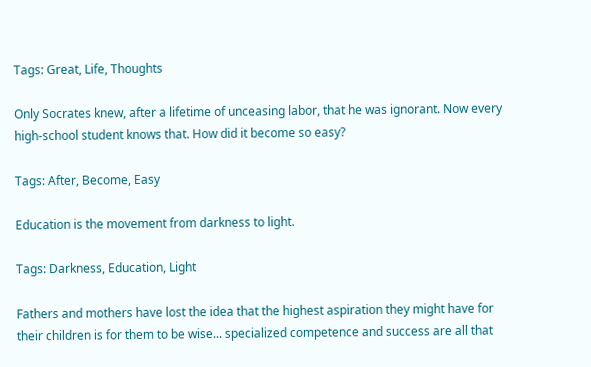Tags: Great, Life, Thoughts

Only Socrates knew, after a lifetime of unceasing labor, that he was ignorant. Now every high-school student knows that. How did it become so easy?

Tags: After, Become, Easy

Education is the movement from darkness to light.

Tags: Darkness, Education, Light

Fathers and mothers have lost the idea that the highest aspiration they might have for their children is for them to be wise... specialized competence and success are all that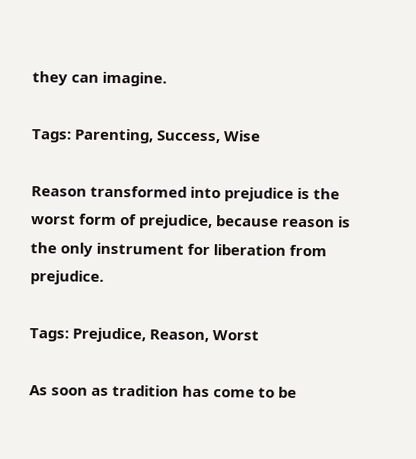they can imagine.

Tags: Parenting, Success, Wise

Reason transformed into prejudice is the worst form of prejudice, because reason is the only instrument for liberation from prejudice.

Tags: Prejudice, Reason, Worst

As soon as tradition has come to be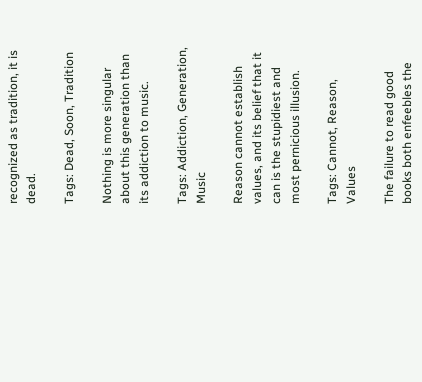recognized as tradition, it is dead.

Tags: Dead, Soon, Tradition

Nothing is more singular about this generation than its addiction to music.

Tags: Addiction, Generation, Music

Reason cannot establish values, and its belief that it can is the stupidiest and most pernicious illusion.

Tags: Cannot, Reason, Values

The failure to read good books both enfeebles the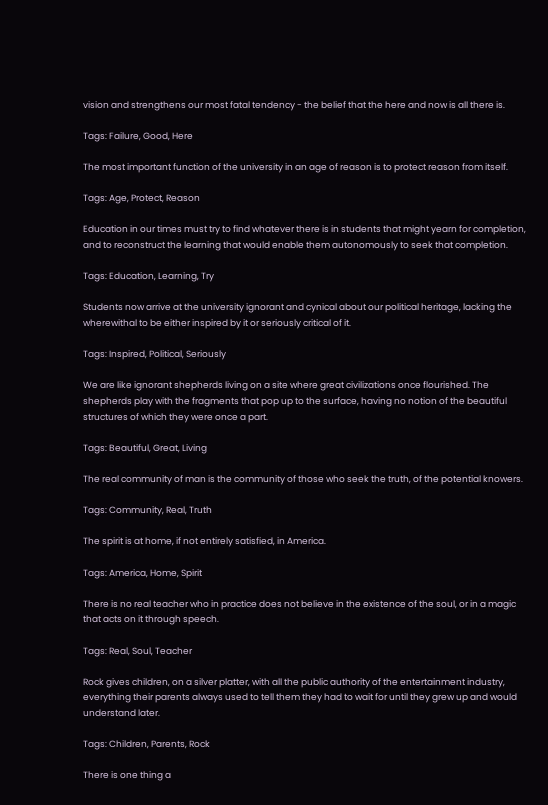vision and strengthens our most fatal tendency - the belief that the here and now is all there is.

Tags: Failure, Good, Here

The most important function of the university in an age of reason is to protect reason from itself.

Tags: Age, Protect, Reason

Education in our times must try to find whatever there is in students that might yearn for completion, and to reconstruct the learning that would enable them autonomously to seek that completion.

Tags: Education, Learning, Try

Students now arrive at the university ignorant and cynical about our political heritage, lacking the wherewithal to be either inspired by it or seriously critical of it.

Tags: Inspired, Political, Seriously

We are like ignorant shepherds living on a site where great civilizations once flourished. The shepherds play with the fragments that pop up to the surface, having no notion of the beautiful structures of which they were once a part.

Tags: Beautiful, Great, Living

The real community of man is the community of those who seek the truth, of the potential knowers.

Tags: Community, Real, Truth

The spirit is at home, if not entirely satisfied, in America.

Tags: America, Home, Spirit

There is no real teacher who in practice does not believe in the existence of the soul, or in a magic that acts on it through speech.

Tags: Real, Soul, Teacher

Rock gives children, on a silver platter, with all the public authority of the entertainment industry, everything their parents always used to tell them they had to wait for until they grew up and would understand later.

Tags: Children, Parents, Rock

There is one thing a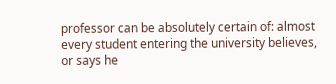professor can be absolutely certain of: almost every student entering the university believes, or says he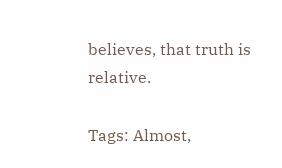believes, that truth is relative.

Tags: Almost,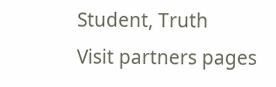Student, Truth
Visit partners pages